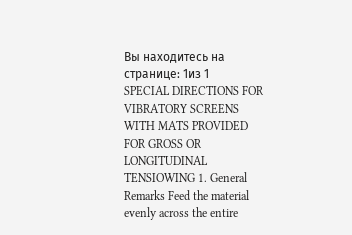Вы находитесь на странице: 1из 1
SPECIAL DIRECTIONS FOR VIBRATORY SCREENS WITH MATS PROVIDED FOR GROSS OR LONGITUDINAL TENSIOWING 1. General Remarks Feed the material evenly across the entire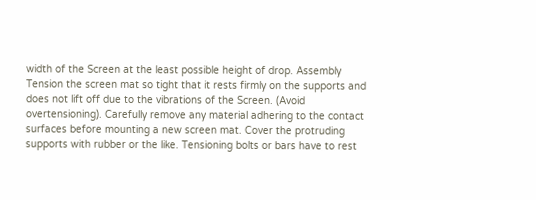width of the Screen at the least possible height of drop. Assembly Tension the screen mat so tight that it rests firmly on the supports and does not lift off due to the vibrations of the Screen. (Avoid overtensioning). Carefully remove any material adhering to the contact surfaces before mounting a new screen mat. Cover the protruding supports with rubber or the like. Tensioning bolts or bars have to rest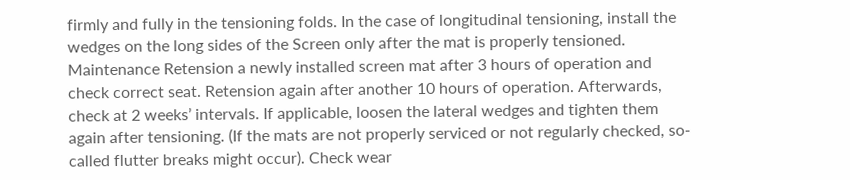firmly and fully in the tensioning folds. In the case of longitudinal tensioning, install the wedges on the long sides of the Screen only after the mat is properly tensioned. Maintenance Retension a newly installed screen mat after 3 hours of operation and check correct seat. Retension again after another 10 hours of operation. Afterwards, check at 2 weeks’ intervals. If applicable, loosen the lateral wedges and tighten them again after tensioning. (If the mats are not properly serviced or not regularly checked, so-called flutter breaks might occur). Check wear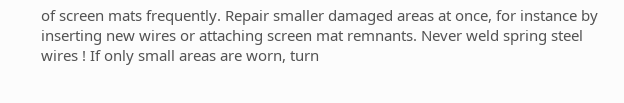of screen mats frequently. Repair smaller damaged areas at once, for instance by inserting new wires or attaching screen mat remnants. Never weld spring steel wires ! If only small areas are worn, turn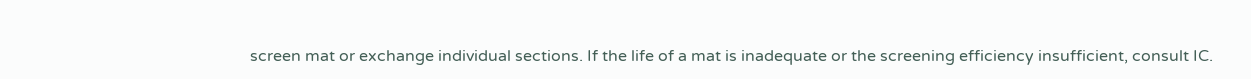screen mat or exchange individual sections. If the life of a mat is inadequate or the screening efficiency insufficient, consult IC.